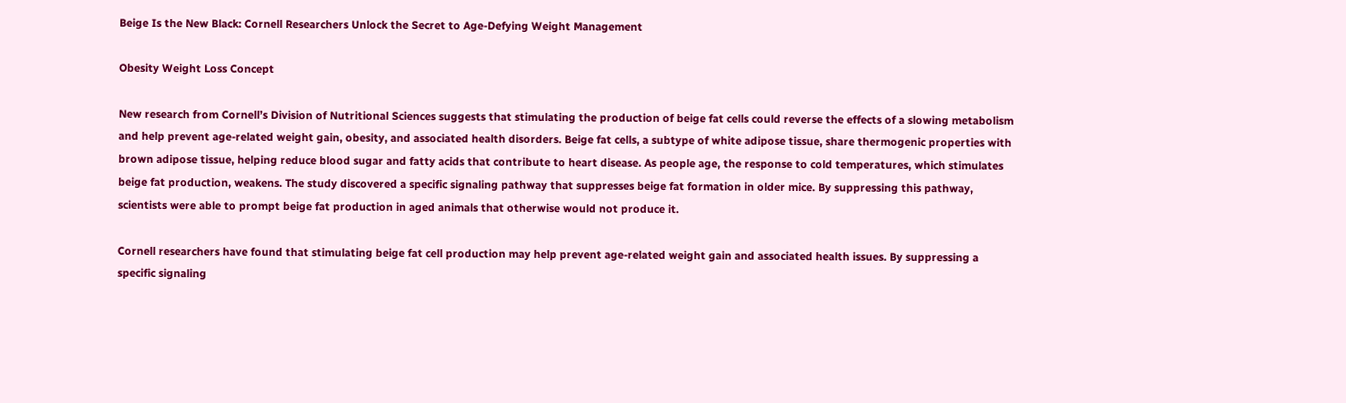Beige Is the New Black: Cornell Researchers Unlock the Secret to Age-Defying Weight Management

Obesity Weight Loss Concept

New research from Cornell’s Division of Nutritional Sciences suggests that stimulating the production of beige fat cells could reverse the effects of a slowing metabolism and help prevent age-related weight gain, obesity, and associated health disorders. Beige fat cells, a subtype of white adipose tissue, share thermogenic properties with brown adipose tissue, helping reduce blood sugar and fatty acids that contribute to heart disease. As people age, the response to cold temperatures, which stimulates beige fat production, weakens. The study discovered a specific signaling pathway that suppresses beige fat formation in older mice. By suppressing this pathway, scientists were able to prompt beige fat production in aged animals that otherwise would not produce it.

Cornell researchers have found that stimulating beige fat cell production may help prevent age-related weight gain and associated health issues. By suppressing a specific signaling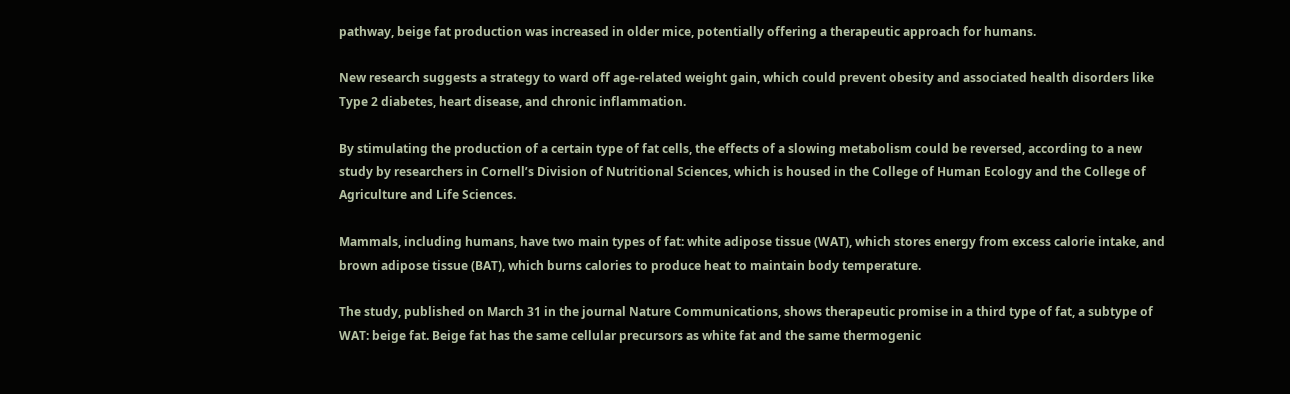pathway, beige fat production was increased in older mice, potentially offering a therapeutic approach for humans.

New research suggests a strategy to ward off age-related weight gain, which could prevent obesity and associated health disorders like Type 2 diabetes, heart disease, and chronic inflammation.

By stimulating the production of a certain type of fat cells, the effects of a slowing metabolism could be reversed, according to a new study by researchers in Cornell’s Division of Nutritional Sciences, which is housed in the College of Human Ecology and the College of Agriculture and Life Sciences.

Mammals, including humans, have two main types of fat: white adipose tissue (WAT), which stores energy from excess calorie intake, and brown adipose tissue (BAT), which burns calories to produce heat to maintain body temperature.

The study, published on March 31 in the journal Nature Communications, shows therapeutic promise in a third type of fat, a subtype of WAT: beige fat. Beige fat has the same cellular precursors as white fat and the same thermogenic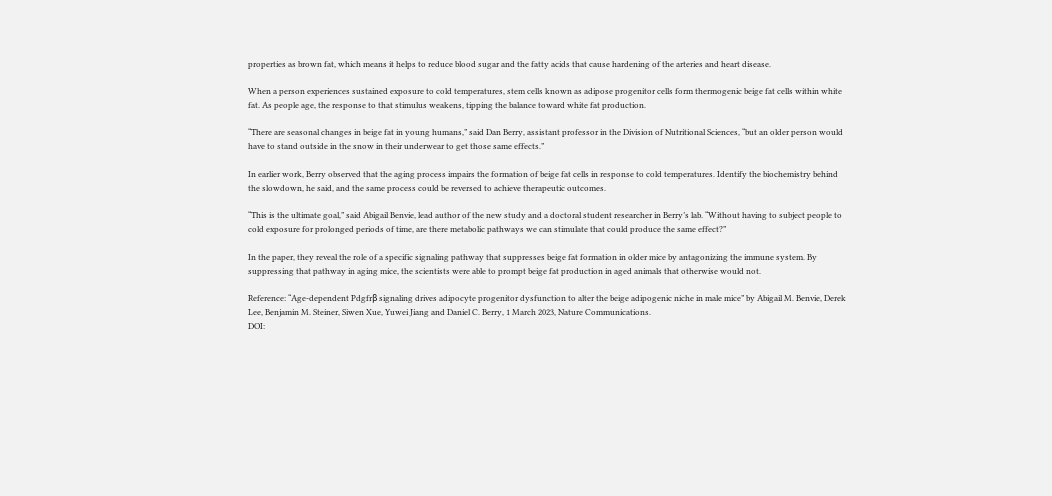properties as brown fat, which means it helps to reduce blood sugar and the fatty acids that cause hardening of the arteries and heart disease.

When a person experiences sustained exposure to cold temperatures, stem cells known as adipose progenitor cells form thermogenic beige fat cells within white fat. As people age, the response to that stimulus weakens, tipping the balance toward white fat production.

“There are seasonal changes in beige fat in young humans,” said Dan Berry, assistant professor in the Division of Nutritional Sciences, “but an older person would have to stand outside in the snow in their underwear to get those same effects.”

In earlier work, Berry observed that the aging process impairs the formation of beige fat cells in response to cold temperatures. Identify the biochemistry behind the slowdown, he said, and the same process could be reversed to achieve therapeutic outcomes.

“This is the ultimate goal,” said Abigail Benvie, lead author of the new study and a doctoral student researcher in Berry’s lab. “Without having to subject people to cold exposure for prolonged periods of time, are there metabolic pathways we can stimulate that could produce the same effect?”

In the paper, they reveal the role of a specific signaling pathway that suppresses beige fat formation in older mice by antagonizing the immune system. By suppressing that pathway in aging mice, the scientists were able to prompt beige fat production in aged animals that otherwise would not.

Reference: “Age-dependent Pdgfrβ signaling drives adipocyte progenitor dysfunction to alter the beige adipogenic niche in male mice” by Abigail M. Benvie, Derek Lee, Benjamin M. Steiner, Siwen Xue, Yuwei Jiang and Daniel C. Berry, 1 March 2023, Nature Communications.
DOI: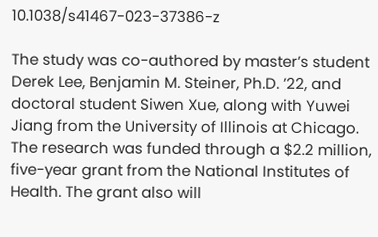10.1038/s41467-023-37386-z

The study was co-authored by master’s student Derek Lee, Benjamin M. Steiner, Ph.D. ’22, and doctoral student Siwen Xue, along with Yuwei Jiang from the University of Illinois at Chicago. The research was funded through a $2.2 million, five-year grant from the National Institutes of Health. The grant also will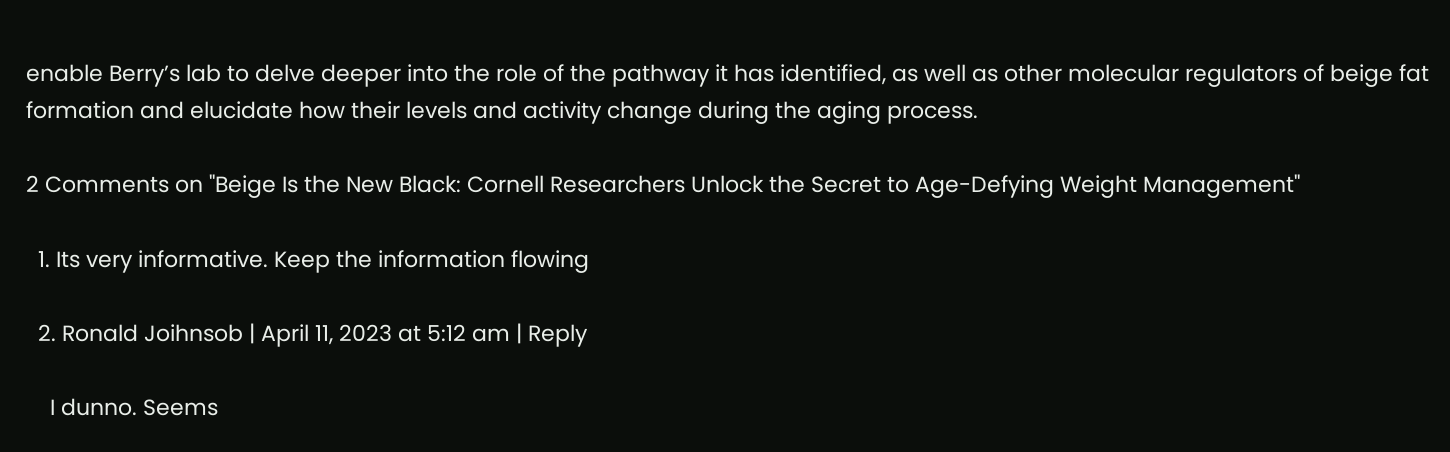enable Berry’s lab to delve deeper into the role of the pathway it has identified, as well as other molecular regulators of beige fat formation and elucidate how their levels and activity change during the aging process.

2 Comments on "Beige Is the New Black: Cornell Researchers Unlock the Secret to Age-Defying Weight Management"

  1. Its very informative. Keep the information flowing

  2. Ronald Joihnsob | April 11, 2023 at 5:12 am | Reply

    I dunno. Seems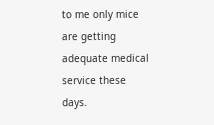to me only mice are getting adequate medical service these days.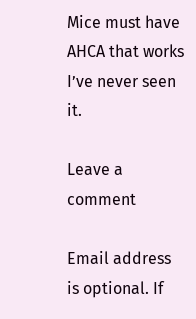Mice must have AHCA that works I’ve never seen it.

Leave a comment

Email address is optional. If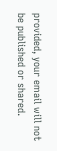provided, your email will not be published or shared.